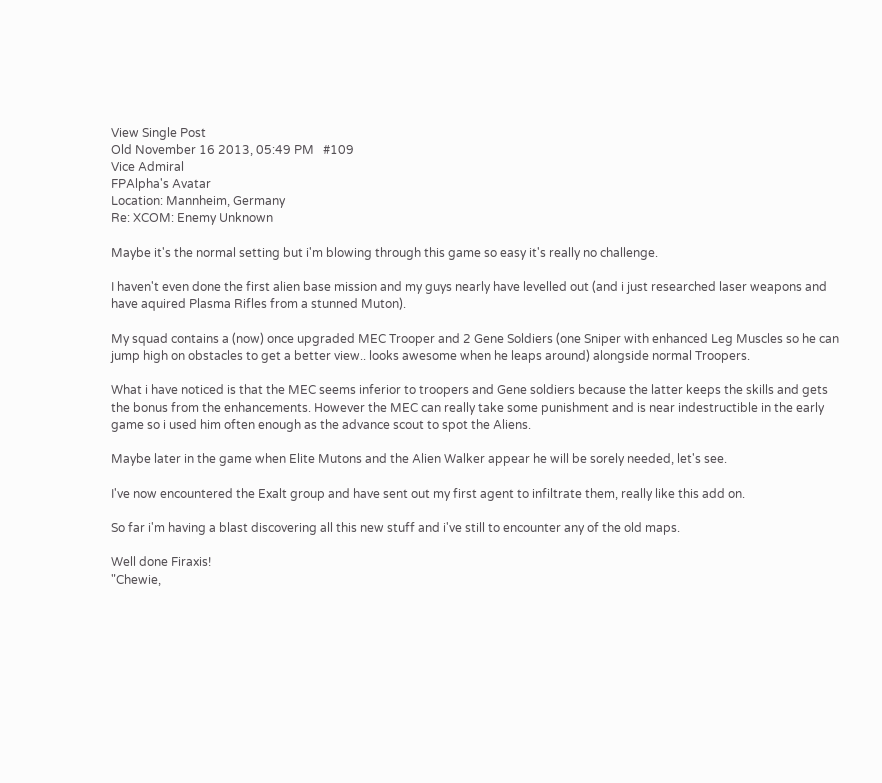View Single Post
Old November 16 2013, 05:49 PM   #109
Vice Admiral
FPAlpha's Avatar
Location: Mannheim, Germany
Re: XCOM: Enemy Unknown

Maybe it's the normal setting but i'm blowing through this game so easy it's really no challenge.

I haven't even done the first alien base mission and my guys nearly have levelled out (and i just researched laser weapons and have aquired Plasma Rifles from a stunned Muton).

My squad contains a (now) once upgraded MEC Trooper and 2 Gene Soldiers (one Sniper with enhanced Leg Muscles so he can jump high on obstacles to get a better view.. looks awesome when he leaps around) alongside normal Troopers.

What i have noticed is that the MEC seems inferior to troopers and Gene soldiers because the latter keeps the skills and gets the bonus from the enhancements. However the MEC can really take some punishment and is near indestructible in the early game so i used him often enough as the advance scout to spot the Aliens.

Maybe later in the game when Elite Mutons and the Alien Walker appear he will be sorely needed, let's see.

I've now encountered the Exalt group and have sent out my first agent to infiltrate them, really like this add on.

So far i'm having a blast discovering all this new stuff and i've still to encounter any of the old maps.

Well done Firaxis!
"Chewie,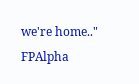we're home.."
FPAlpha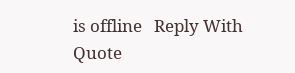is offline   Reply With Quote